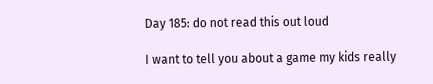Day 185: do not read this out loud

I want to tell you about a game my kids really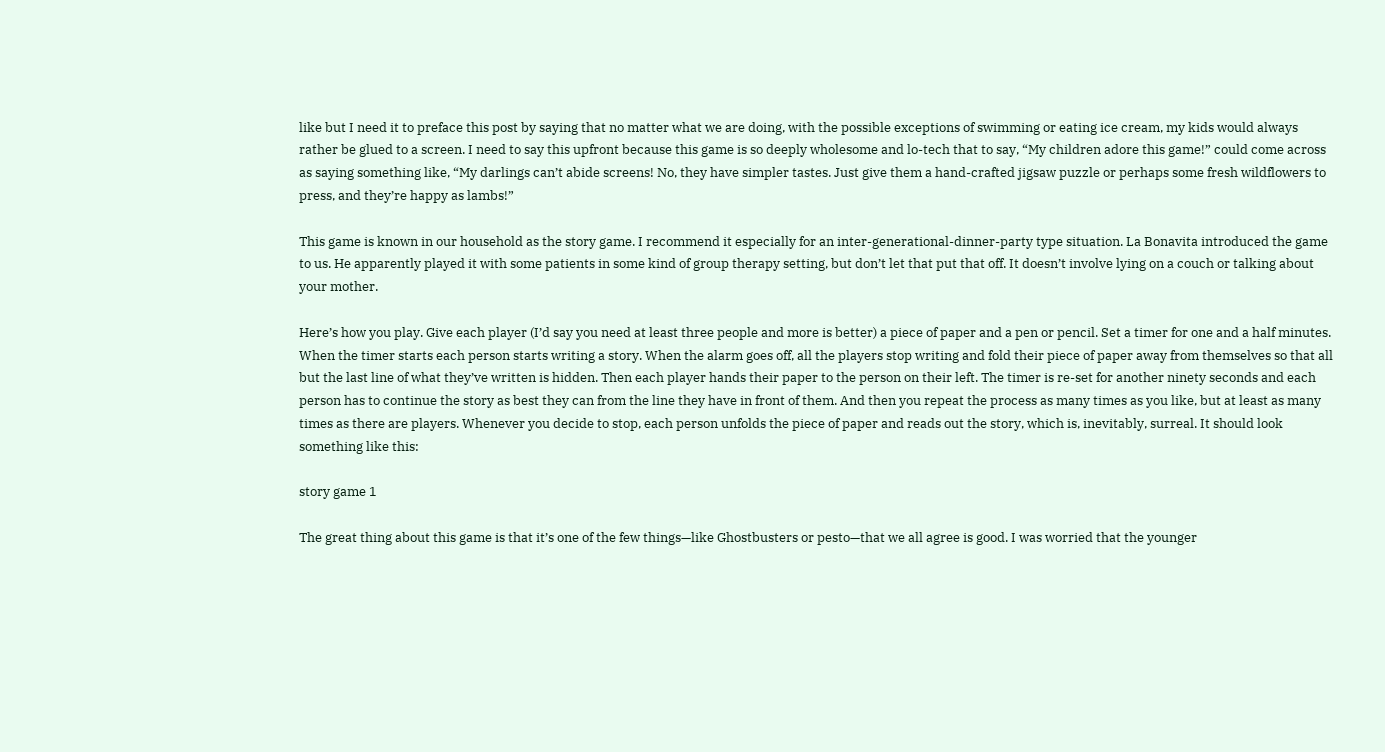like but I need it to preface this post by saying that no matter what we are doing, with the possible exceptions of swimming or eating ice cream, my kids would always rather be glued to a screen. I need to say this upfront because this game is so deeply wholesome and lo-tech that to say, “My children adore this game!” could come across as saying something like, “My darlings can’t abide screens! No, they have simpler tastes. Just give them a hand-crafted jigsaw puzzle or perhaps some fresh wildflowers to press, and they’re happy as lambs!”

This game is known in our household as the story game. I recommend it especially for an inter-generational-dinner-party type situation. La Bonavita introduced the game to us. He apparently played it with some patients in some kind of group therapy setting, but don’t let that put that off. It doesn’t involve lying on a couch or talking about your mother.

Here’s how you play. Give each player (I’d say you need at least three people and more is better) a piece of paper and a pen or pencil. Set a timer for one and a half minutes. When the timer starts each person starts writing a story. When the alarm goes off, all the players stop writing and fold their piece of paper away from themselves so that all but the last line of what they’ve written is hidden. Then each player hands their paper to the person on their left. The timer is re-set for another ninety seconds and each person has to continue the story as best they can from the line they have in front of them. And then you repeat the process as many times as you like, but at least as many times as there are players. Whenever you decide to stop, each person unfolds the piece of paper and reads out the story, which is, inevitably, surreal. It should look something like this:

story game 1

The great thing about this game is that it’s one of the few things—like Ghostbusters or pesto—that we all agree is good. I was worried that the younger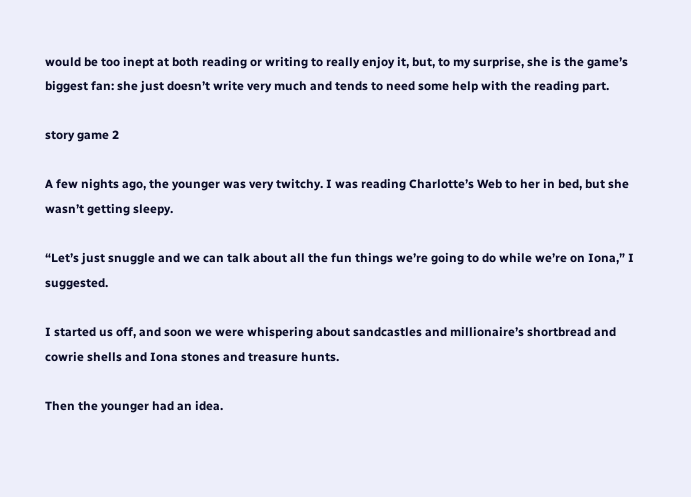would be too inept at both reading or writing to really enjoy it, but, to my surprise, she is the game’s biggest fan: she just doesn’t write very much and tends to need some help with the reading part.

story game 2

A few nights ago, the younger was very twitchy. I was reading Charlotte’s Web to her in bed, but she wasn’t getting sleepy.

“Let’s just snuggle and we can talk about all the fun things we’re going to do while we’re on Iona,” I suggested.

I started us off, and soon we were whispering about sandcastles and millionaire’s shortbread and cowrie shells and Iona stones and treasure hunts.

Then the younger had an idea.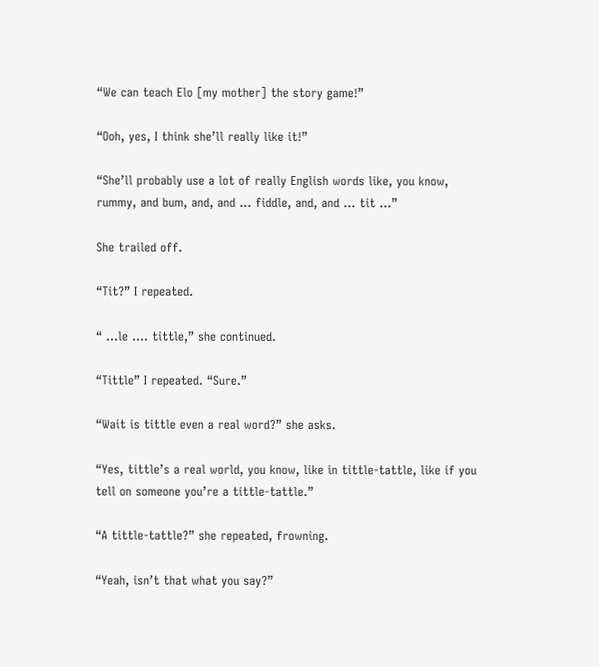“We can teach Elo [my mother] the story game!”

“Ooh, yes, I think she’ll really like it!”

“She’ll probably use a lot of really English words like, you know, rummy, and bum, and, and … fiddle, and, and … tit …”

She trailed off.

“Tit?” I repeated.

“ …le …. tittle,” she continued.

“Tittle” I repeated. “Sure.”

“Wait is tittle even a real word?” she asks.

“Yes, tittle’s a real world, you know, like in tittle-tattle, like if you tell on someone you’re a tittle-tattle.”

“A tittle-tattle?” she repeated, frowning.

“Yeah, isn’t that what you say?”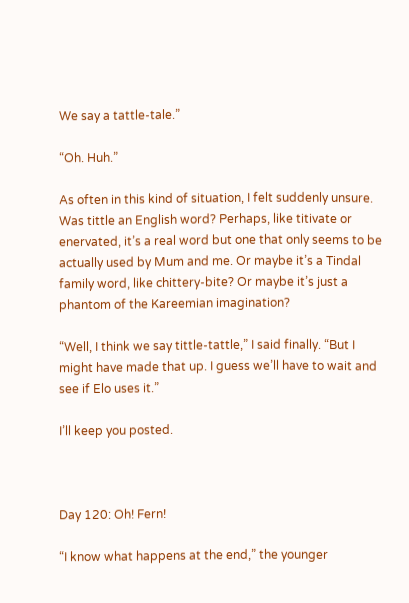We say a tattle-tale.”

“Oh. Huh.”

As often in this kind of situation, I felt suddenly unsure. Was tittle an English word? Perhaps, like titivate or enervated, it’s a real word but one that only seems to be actually used by Mum and me. Or maybe it’s a Tindal family word, like chittery-bite? Or maybe it’s just a phantom of the Kareemian imagination?

“Well, I think we say tittle-tattle,” I said finally. “But I might have made that up. I guess we’ll have to wait and see if Elo uses it.”

I’ll keep you posted.



Day 120: Oh! Fern!

“I know what happens at the end,” the younger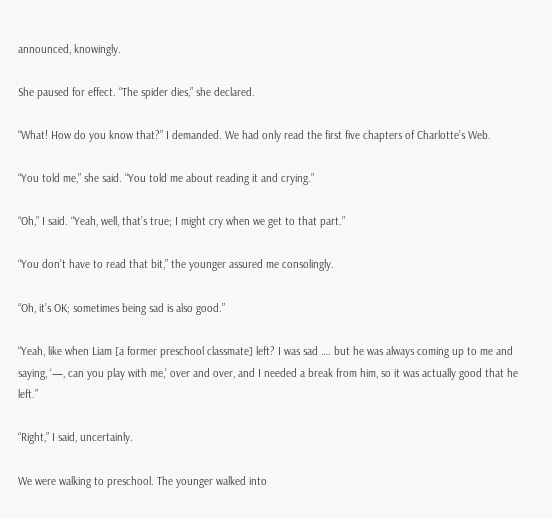announced, knowingly.

She paused for effect. “The spider dies,” she declared.

“What! How do you know that?” I demanded. We had only read the first five chapters of Charlotte’s Web.

“You told me,” she said. “You told me about reading it and crying.”

“Oh,” I said. “Yeah, well, that’s true; I might cry when we get to that part.”

“You don’t have to read that bit,” the younger assured me consolingly.

“Oh, it’s OK; sometimes being sad is also good.”

“Yeah, like when Liam [a former preschool classmate] left? I was sad …. but he was always coming up to me and saying, ‘—, can you play with me,’ over and over, and I needed a break from him, so it was actually good that he left.”

“Right,” I said, uncertainly.

We were walking to preschool. The younger walked into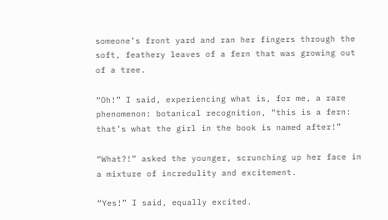someone’s front yard and ran her fingers through the soft, feathery leaves of a fern that was growing out of a tree.

“Oh!” I said, experiencing what is, for me, a rare phenomenon: botanical recognition, “this is a fern: that’s what the girl in the book is named after!”

“What?!” asked the younger, scrunching up her face in a mixture of incredulity and excitement.

“Yes!” I said, equally excited.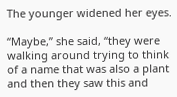The younger widened her eyes.

“Maybe,” she said, “they were walking around trying to think of a name that was also a plant and then they saw this and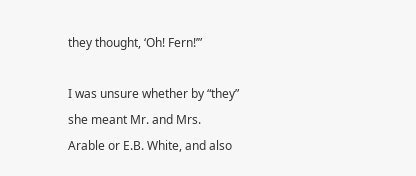they thought, ‘Oh! Fern!’”

I was unsure whether by “they” she meant Mr. and Mrs. Arable or E.B. White, and also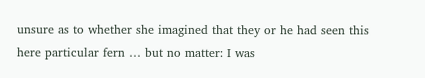unsure as to whether she imagined that they or he had seen this here particular fern … but no matter: I was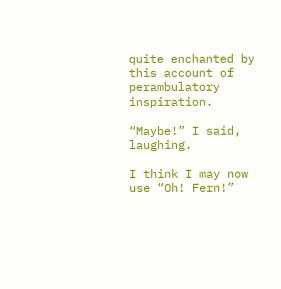quite enchanted by this account of perambulatory inspiration.

“Maybe!” I said, laughing.

I think I may now use “Oh! Fern!”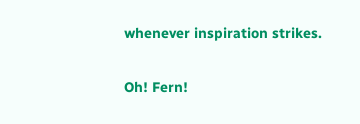whenever inspiration strikes.

Oh! Fern!